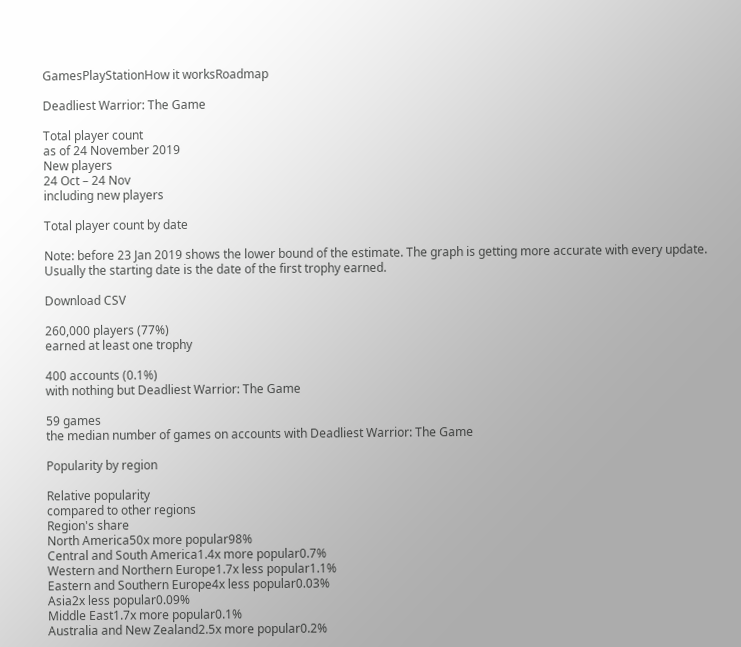GamesPlayStationHow it worksRoadmap

Deadliest Warrior: The Game

Total player count
as of 24 November 2019
New players
24 Oct – 24 Nov
including new players

Total player count by date

Note: before 23 Jan 2019 shows the lower bound of the estimate. The graph is getting more accurate with every update.
Usually the starting date is the date of the first trophy earned.

Download CSV

260,000 players (77%)
earned at least one trophy

400 accounts (0.1%)
with nothing but Deadliest Warrior: The Game

59 games
the median number of games on accounts with Deadliest Warrior: The Game

Popularity by region

Relative popularity
compared to other regions
Region's share
North America50x more popular98%
Central and South America1.4x more popular0.7%
Western and Northern Europe1.7x less popular1.1%
Eastern and Southern Europe4x less popular0.03%
Asia2x less popular0.09%
Middle East1.7x more popular0.1%
Australia and New Zealand2.5x more popular0.2%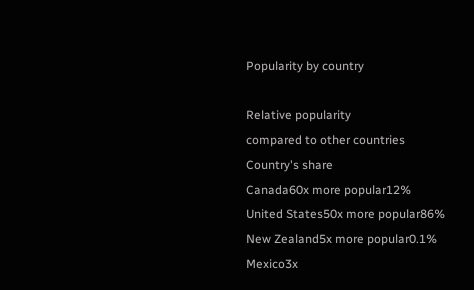Popularity by country

Relative popularity
compared to other countries
Country's share
Canada60x more popular12%
United States50x more popular86%
New Zealand5x more popular0.1%
Mexico3x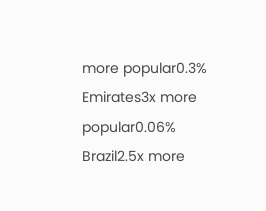more popular0.3%
Emirates3x more popular0.06%
Brazil2.5x more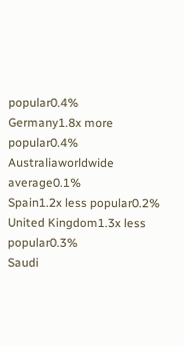popular0.4%
Germany1.8x more popular0.4%
Australiaworldwide average0.1%
Spain1.2x less popular0.2%
United Kingdom1.3x less popular0.3%
Saudi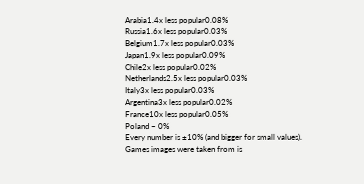Arabia1.4x less popular0.08%
Russia1.6x less popular0.03%
Belgium1.7x less popular0.03%
Japan1.9x less popular0.09%
Chile2x less popular0.02%
Netherlands2.5x less popular0.03%
Italy3x less popular0.03%
Argentina3x less popular0.02%
France10x less popular0.05%
Poland ~ 0%
Every number is ±10% (and bigger for small values).
Games images were taken from is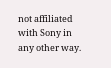not affiliated with Sony in any other way.